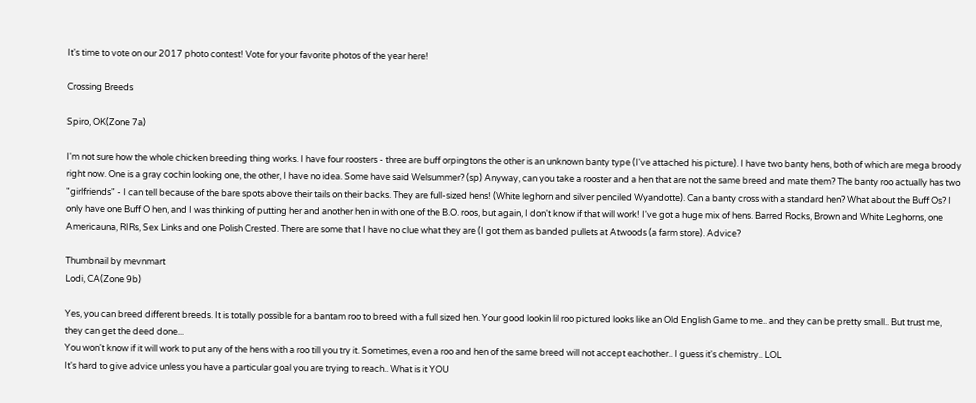It's time to vote on our 2017 photo contest! Vote for your favorite photos of the year here!

Crossing Breeds

Spiro, OK(Zone 7a)

I'm not sure how the whole chicken breeding thing works. I have four roosters - three are buff orpingtons the other is an unknown banty type (I've attached his picture). I have two banty hens, both of which are mega broody right now. One is a gray cochin looking one, the other, I have no idea. Some have said Welsummer? (sp) Anyway, can you take a rooster and a hen that are not the same breed and mate them? The banty roo actually has two "girlfriends" - I can tell because of the bare spots above their tails on their backs. They are full-sized hens! (White leghorn and silver penciled Wyandotte). Can a banty cross with a standard hen? What about the Buff Os? I only have one Buff O hen, and I was thinking of putting her and another hen in with one of the B.O. roos, but again, I don't know if that will work! I've got a huge mix of hens. Barred Rocks, Brown and White Leghorns, one Americauna, RIRs, Sex Links and one Polish Crested. There are some that I have no clue what they are (I got them as banded pullets at Atwoods (a farm store). Advice?

Thumbnail by mevnmart
Lodi, CA(Zone 9b)

Yes, you can breed different breeds. It is totally possible for a bantam roo to breed with a full sized hen. Your good lookin lil roo pictured looks like an Old English Game to me.. and they can be pretty small.. But trust me, they can get the deed done...
You won't know if it will work to put any of the hens with a roo till you try it. Sometimes, even a roo and hen of the same breed will not accept eachother.. I guess it's chemistry.. LOL
It's hard to give advice unless you have a particular goal you are trying to reach.. What is it YOU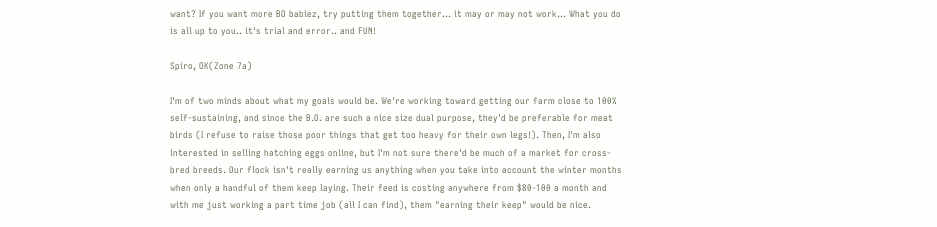want? If you want more BO babiez, try putting them together... it may or may not work... What you do is all up to you.. it's trial and error.. and FUN!

Spiro, OK(Zone 7a)

I'm of two minds about what my goals would be. We're working toward getting our farm close to 100% self-sustaining, and since the B.O. are such a nice size dual purpose, they'd be preferable for meat birds (I refuse to raise those poor things that get too heavy for their own legs!). Then, I'm also interested in selling hatching eggs online, but I'm not sure there'd be much of a market for cross-bred breeds. Our flock isn't really earning us anything when you take into account the winter months when only a handful of them keep laying. Their feed is costing anywhere from $80-100 a month and with me just working a part time job (all I can find), them "earning their keep" would be nice.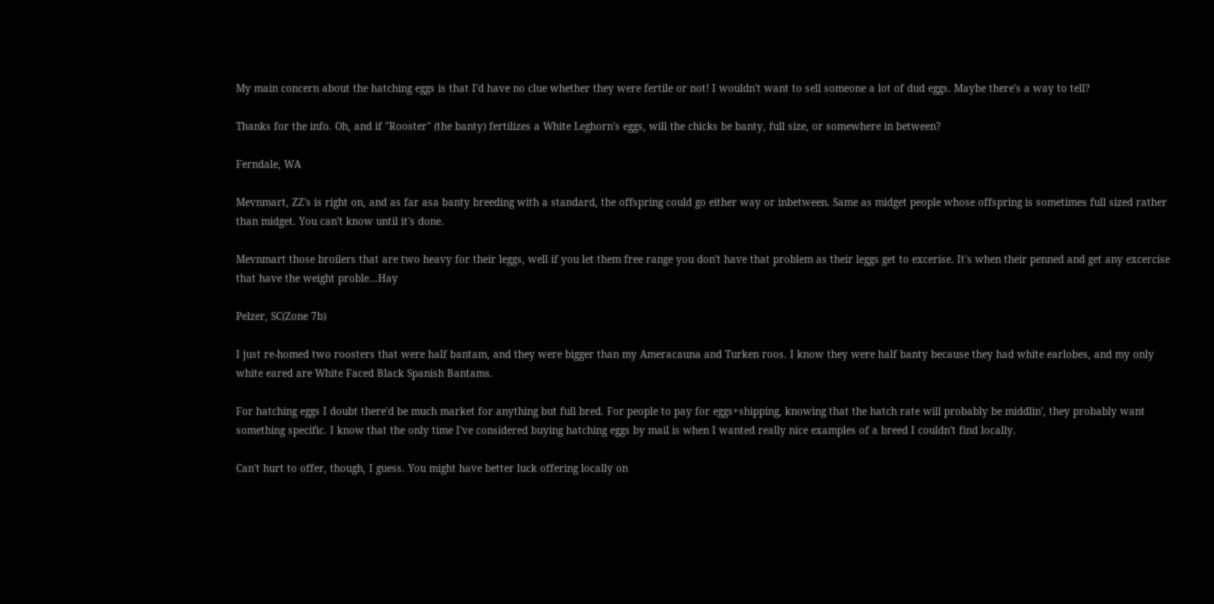My main concern about the hatching eggs is that I'd have no clue whether they were fertile or not! I wouldn't want to sell someone a lot of dud eggs. Maybe there's a way to tell?

Thanks for the info. Oh, and if "Rooster" (the banty) fertilizes a White Leghorn's eggs, will the chicks be banty, full size, or somewhere in between?

Ferndale, WA

Mevnmart, ZZ's is right on, and as far asa banty breeding with a standard, the offspring could go either way or inbetween. Same as midget people whose offspring is sometimes full sized rather than midget. You can't know until it's done.

Mevnmart those broilers that are two heavy for their leggs, well if you let them free range you don't have that problem as their leggs get to excerise. It's when their penned and get any excercise that have the weight proble...Hay

Pelzer, SC(Zone 7b)

I just re-homed two roosters that were half bantam, and they were bigger than my Ameracauna and Turken roos. I know they were half banty because they had white earlobes, and my only white eared are White Faced Black Spanish Bantams.

For hatching eggs I doubt there'd be much market for anything but full bred. For people to pay for eggs+shipping, knowing that the hatch rate will probably be middlin', they probably want something specific. I know that the only time I've considered buying hatching eggs by mail is when I wanted really nice examples of a breed I couldn't find locally.

Can't hurt to offer, though, I guess. You might have better luck offering locally on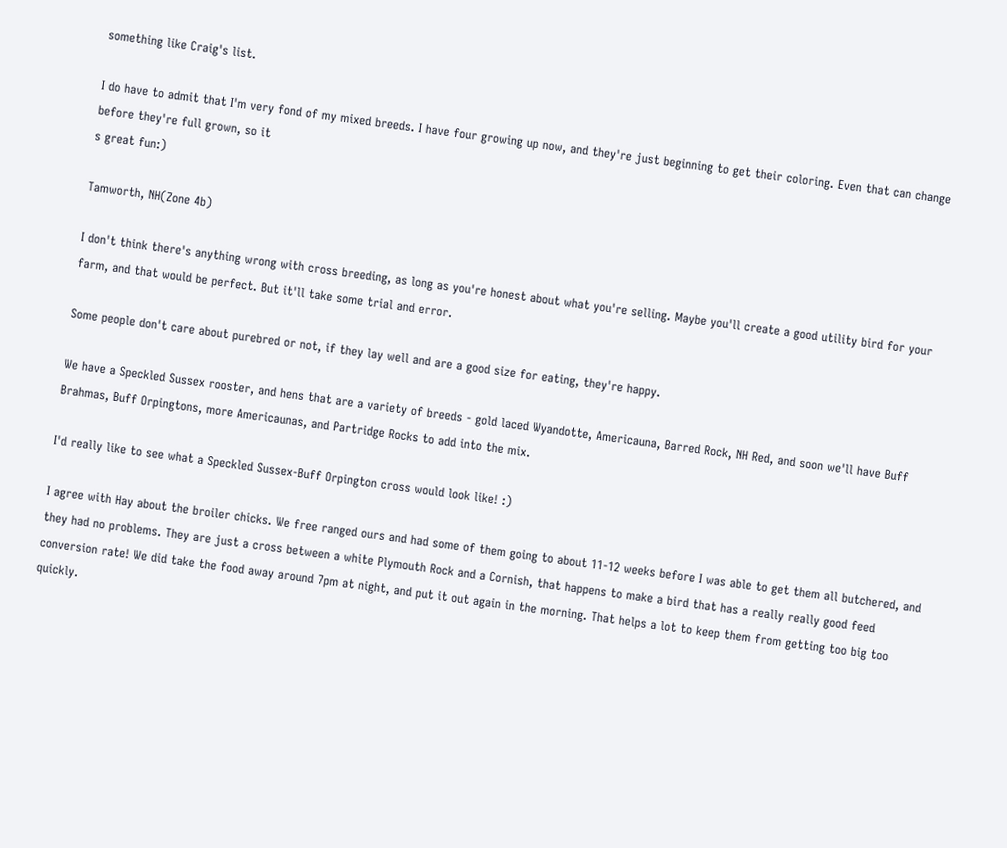something like Craig's list.

I do have to admit that I'm very fond of my mixed breeds. I have four growing up now, and they're just beginning to get their coloring. Even that can change before they're full grown, so it
s great fun:)

Tamworth, NH(Zone 4b)

I don't think there's anything wrong with cross breeding, as long as you're honest about what you're selling. Maybe you'll create a good utility bird for your farm, and that would be perfect. But it'll take some trial and error.

Some people don't care about purebred or not, if they lay well and are a good size for eating, they're happy.

We have a Speckled Sussex rooster, and hens that are a variety of breeds - gold laced Wyandotte, Americauna, Barred Rock, NH Red, and soon we'll have Buff Brahmas, Buff Orpingtons, more Americaunas, and Partridge Rocks to add into the mix.

I'd really like to see what a Speckled Sussex-Buff Orpington cross would look like! :)

I agree with Hay about the broiler chicks. We free ranged ours and had some of them going to about 11-12 weeks before I was able to get them all butchered, and they had no problems. They are just a cross between a white Plymouth Rock and a Cornish, that happens to make a bird that has a really really good feed conversion rate! We did take the food away around 7pm at night, and put it out again in the morning. That helps a lot to keep them from getting too big too quickly.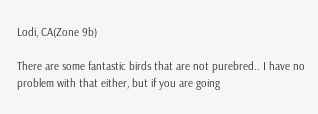Lodi, CA(Zone 9b)

There are some fantastic birds that are not purebred.. I have no problem with that either, but if you are going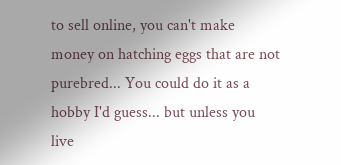to sell online, you can't make money on hatching eggs that are not purebred... You could do it as a hobby I'd guess... but unless you live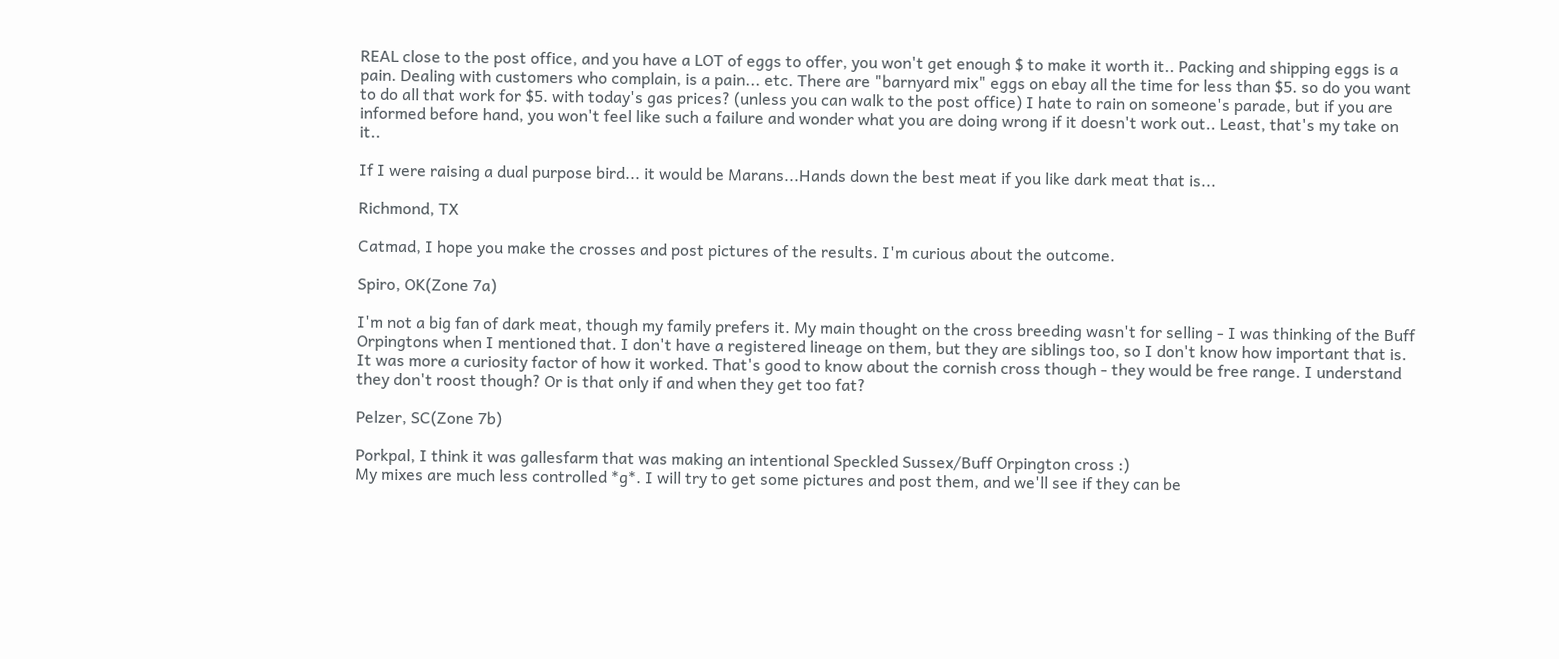REAL close to the post office, and you have a LOT of eggs to offer, you won't get enough $ to make it worth it.. Packing and shipping eggs is a pain. Dealing with customers who complain, is a pain... etc. There are "barnyard mix" eggs on ebay all the time for less than $5. so do you want to do all that work for $5. with today's gas prices? (unless you can walk to the post office) I hate to rain on someone's parade, but if you are informed before hand, you won't feel like such a failure and wonder what you are doing wrong if it doesn't work out.. Least, that's my take on it..

If I were raising a dual purpose bird... it would be Marans...Hands down the best meat if you like dark meat that is...

Richmond, TX

Catmad, I hope you make the crosses and post pictures of the results. I'm curious about the outcome.

Spiro, OK(Zone 7a)

I'm not a big fan of dark meat, though my family prefers it. My main thought on the cross breeding wasn't for selling - I was thinking of the Buff Orpingtons when I mentioned that. I don't have a registered lineage on them, but they are siblings too, so I don't know how important that is. It was more a curiosity factor of how it worked. That's good to know about the cornish cross though - they would be free range. I understand they don't roost though? Or is that only if and when they get too fat?

Pelzer, SC(Zone 7b)

Porkpal, I think it was gallesfarm that was making an intentional Speckled Sussex/Buff Orpington cross :)
My mixes are much less controlled *g*. I will try to get some pictures and post them, and we'll see if they can be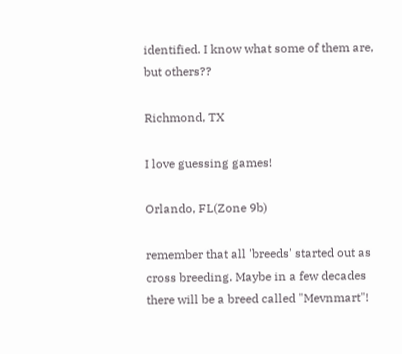identified. I know what some of them are, but others??

Richmond, TX

I love guessing games!

Orlando, FL(Zone 9b)

remember that all 'breeds' started out as cross breeding. Maybe in a few decades there will be a breed called "Mevnmart"!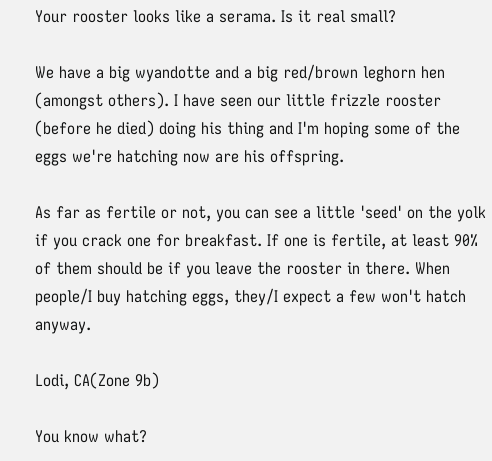Your rooster looks like a serama. Is it real small?

We have a big wyandotte and a big red/brown leghorn hen (amongst others). I have seen our little frizzle rooster (before he died) doing his thing and I'm hoping some of the eggs we're hatching now are his offspring.

As far as fertile or not, you can see a little 'seed' on the yolk if you crack one for breakfast. If one is fertile, at least 90% of them should be if you leave the rooster in there. When people/I buy hatching eggs, they/I expect a few won't hatch anyway.

Lodi, CA(Zone 9b)

You know what?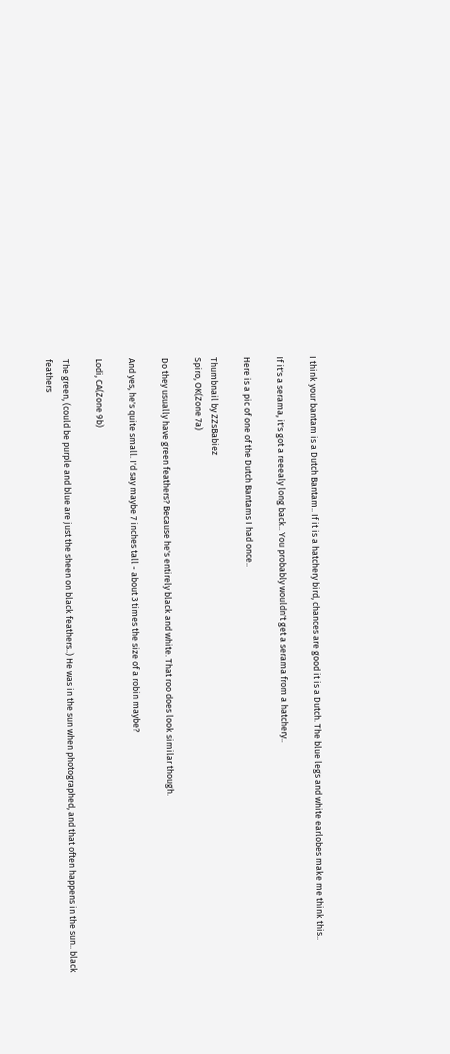I think your bantam is a Dutch Bantam.. If it is a hatchery bird, chances are good it is a Dutch. The blue legs and white earlobes make me think this..

If it's a serama, it's got a reeealy long back.. You probably wouldn't get a serama from a hatchery..

Here is a pic of one of the Dutch Bantams I had once..

Thumbnail by ZZsBabiez
Spiro, OK(Zone 7a)

Do they usually have green feathers? Because he's entirely black and white. That roo does look similar though.

And yes, he's quite small. I'd say maybe 7 inches tall - about 3 times the size of a robin maybe?

Lodi, CA(Zone 9b)

The green, (could be purple and blue are just the sheen on black feathers..) He was in the sun when photographed, and that often happens in the sun.. black feathers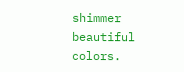shimmer beautiful colors.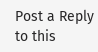Post a Reply to this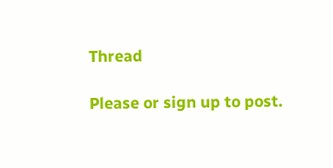Thread

Please or sign up to post.